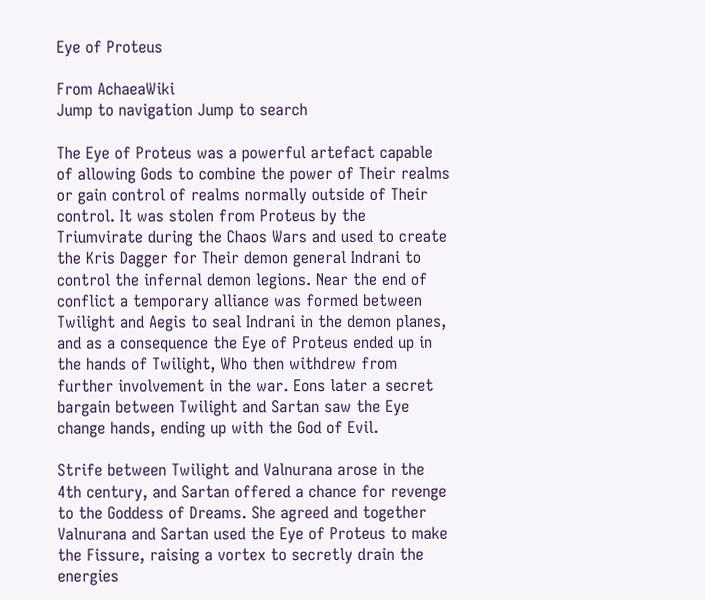Eye of Proteus

From AchaeaWiki
Jump to navigation Jump to search

The Eye of Proteus was a powerful artefact capable of allowing Gods to combine the power of Their realms or gain control of realms normally outside of Their control. It was stolen from Proteus by the Triumvirate during the Chaos Wars and used to create the Kris Dagger for Their demon general Indrani to control the infernal demon legions. Near the end of conflict a temporary alliance was formed between Twilight and Aegis to seal Indrani in the demon planes, and as a consequence the Eye of Proteus ended up in the hands of Twilight, Who then withdrew from further involvement in the war. Eons later a secret bargain between Twilight and Sartan saw the Eye change hands, ending up with the God of Evil.

Strife between Twilight and Valnurana arose in the 4th century, and Sartan offered a chance for revenge to the Goddess of Dreams. She agreed and together Valnurana and Sartan used the Eye of Proteus to make the Fissure, raising a vortex to secretly drain the energies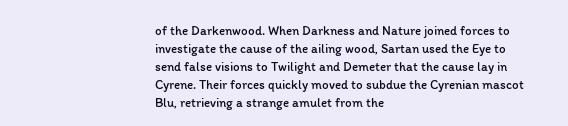of the Darkenwood. When Darkness and Nature joined forces to investigate the cause of the ailing wood, Sartan used the Eye to send false visions to Twilight and Demeter that the cause lay in Cyrene. Their forces quickly moved to subdue the Cyrenian mascot Blu, retrieving a strange amulet from the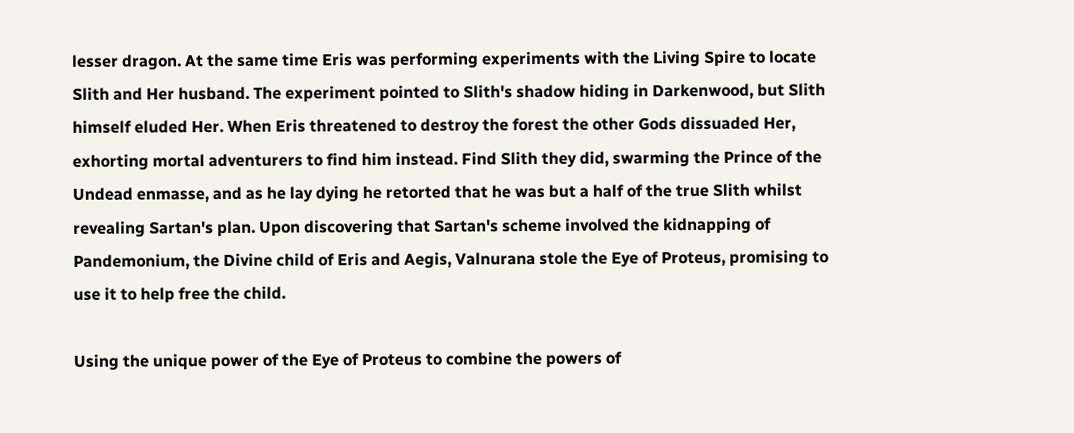lesser dragon. At the same time Eris was performing experiments with the Living Spire to locate Slith and Her husband. The experiment pointed to Slith's shadow hiding in Darkenwood, but Slith himself eluded Her. When Eris threatened to destroy the forest the other Gods dissuaded Her, exhorting mortal adventurers to find him instead. Find Slith they did, swarming the Prince of the Undead enmasse, and as he lay dying he retorted that he was but a half of the true Slith whilst revealing Sartan's plan. Upon discovering that Sartan's scheme involved the kidnapping of Pandemonium, the Divine child of Eris and Aegis, Valnurana stole the Eye of Proteus, promising to use it to help free the child.

Using the unique power of the Eye of Proteus to combine the powers of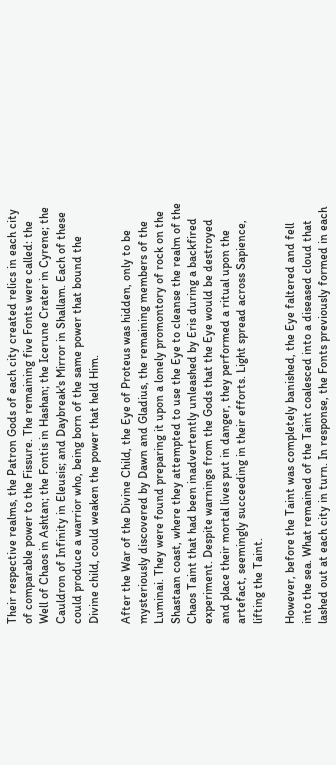Their respective realms, the Patron Gods of each city created relics in each city of comparable power to the Fissure. The remaining five Fonts were called: the Well of Chaos in Ashtan; the Fontis in Hashan; the Icerune Crater in Cyrene; the Cauldron of Infinity in Eleusis; and Daybreak's Mirror in Shallam. Each of these could produce a warrior who, being born of the same power that bound the Divine child, could weaken the power that held Him.

After the War of the Divine Child, the Eye of Proteus was hidden, only to be mysteriously discovered by Dawn and Gladius, the remaining members of the Luminai. They were found preparing it upon a lonely promontory of rock on the Shastaan coast, where they attempted to use the Eye to cleanse the realm of the Chaos Taint that had been inadvertently unleashed by Eris during a backfired experiment. Despite warnings from the Gods that the Eye would be destroyed and place their mortal lives put in danger, they performed a ritual upon the artefact, seemingly succeeding in their efforts. Light spread across Sapience, lifting the Taint.

However, before the Taint was completely banished, the Eye faltered and fell into the sea. What remained of the Taint coalesced into a diseased cloud that lashed out at each city in turn. In response, the Fonts previously formed in each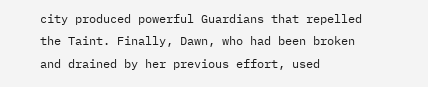city produced powerful Guardians that repelled the Taint. Finally, Dawn, who had been broken and drained by her previous effort, used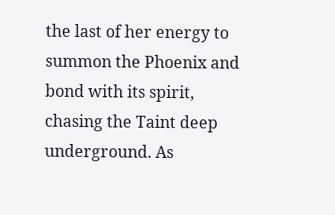the last of her energy to summon the Phoenix and bond with its spirit, chasing the Taint deep underground. As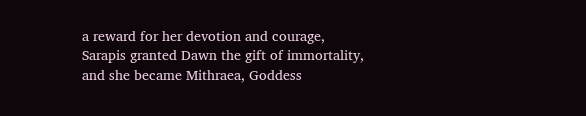a reward for her devotion and courage, Sarapis granted Dawn the gift of immortality, and she became Mithraea, Goddess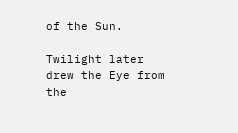of the Sun.

Twilight later drew the Eye from the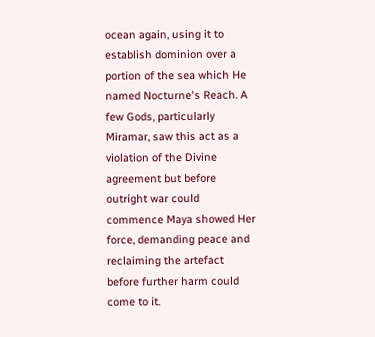ocean again, using it to establish dominion over a portion of the sea which He named Nocturne's Reach. A few Gods, particularly Miramar, saw this act as a violation of the Divine agreement but before outright war could commence Maya showed Her force, demanding peace and reclaiming the artefact before further harm could come to it.